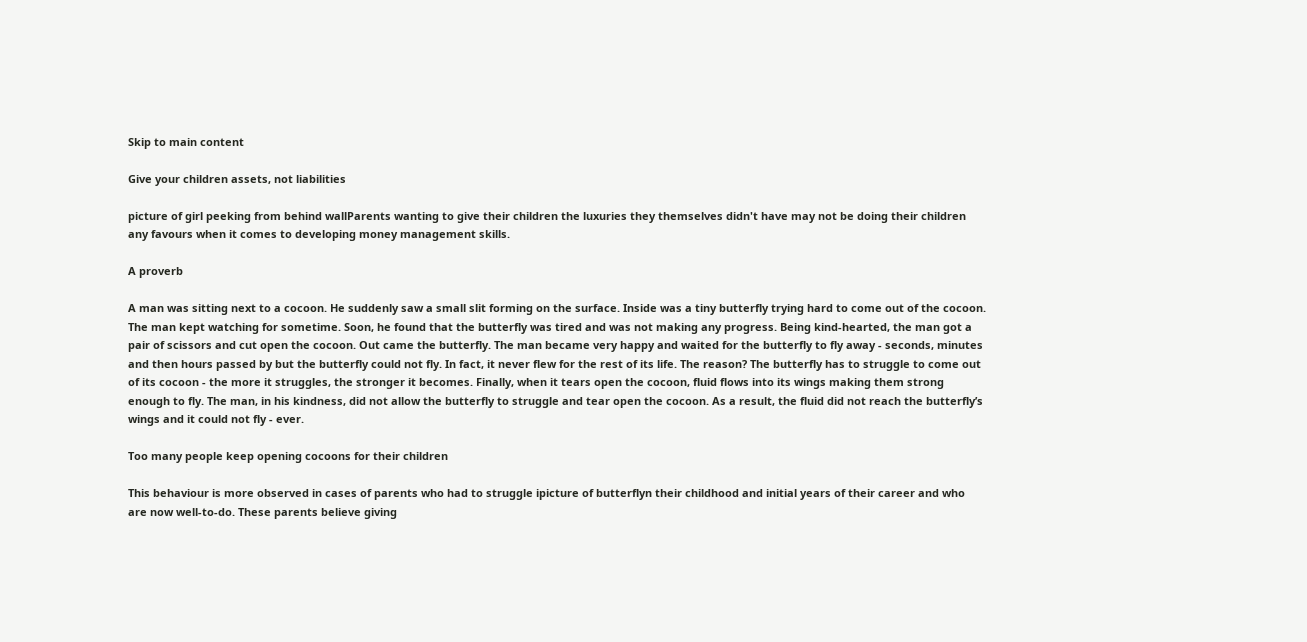Skip to main content

Give your children assets, not liabilities

picture of girl peeking from behind wallParents wanting to give their children the luxuries they themselves didn't have may not be doing their children any favours when it comes to developing money management skills.

A proverb

A man was sitting next to a cocoon. He suddenly saw a small slit forming on the surface. Inside was a tiny butterfly trying hard to come out of the cocoon. The man kept watching for sometime. Soon, he found that the butterfly was tired and was not making any progress. Being kind-hearted, the man got a pair of scissors and cut open the cocoon. Out came the butterfly. The man became very happy and waited for the butterfly to fly away - seconds, minutes and then hours passed by but the butterfly could not fly. In fact, it never flew for the rest of its life. The reason? The butterfly has to struggle to come out of its cocoon - the more it struggles, the stronger it becomes. Finally, when it tears open the cocoon, fluid flows into its wings making them strong enough to fly. The man, in his kindness, did not allow the butterfly to struggle and tear open the cocoon. As a result, the fluid did not reach the butterfly’s wings and it could not fly - ever.

Too many people keep opening cocoons for their children

This behaviour is more observed in cases of parents who had to struggle ipicture of butterflyn their childhood and initial years of their career and who are now well-to-do. These parents believe giving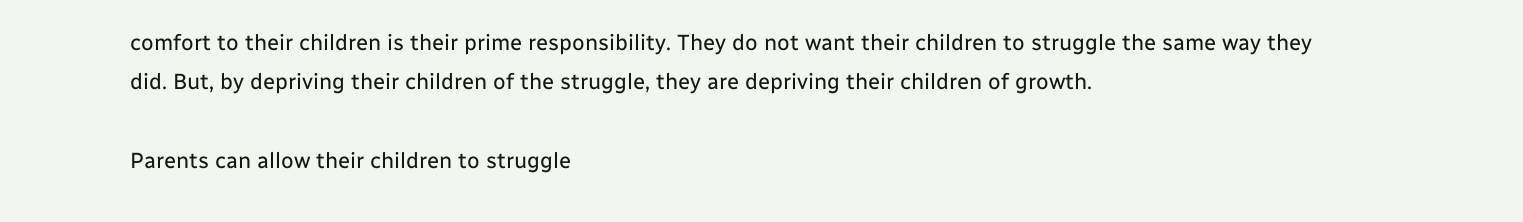comfort to their children is their prime responsibility. They do not want their children to struggle the same way they did. But, by depriving their children of the struggle, they are depriving their children of growth.

Parents can allow their children to struggle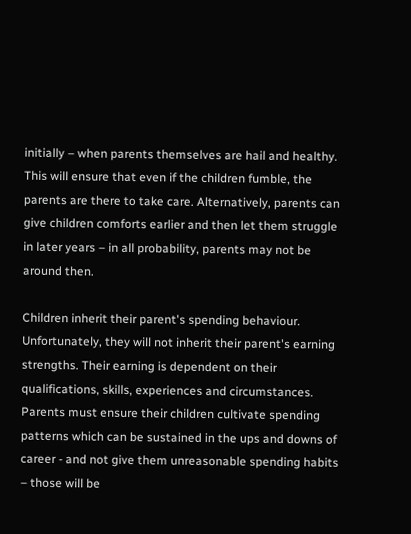initially – when parents themselves are hail and healthy. This will ensure that even if the children fumble, the parents are there to take care. Alternatively, parents can give children comforts earlier and then let them struggle in later years – in all probability, parents may not be around then.

Children inherit their parent's spending behaviour. Unfortunately, they will not inherit their parent's earning strengths. Their earning is dependent on their qualifications, skills, experiences and circumstances. Parents must ensure their children cultivate spending patterns which can be sustained in the ups and downs of career - and not give them unreasonable spending habits – those will be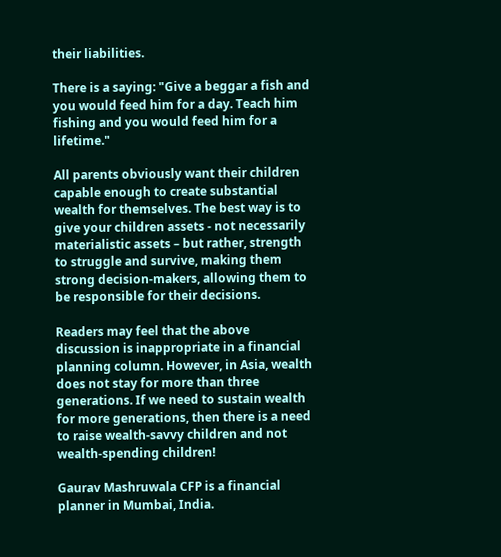their liabilities.

There is a saying: "Give a beggar a fish and you would feed him for a day. Teach him fishing and you would feed him for a lifetime."

All parents obviously want their children capable enough to create substantial wealth for themselves. The best way is to give your children assets - not necessarily materialistic assets – but rather, strength to struggle and survive, making them strong decision-makers, allowing them to be responsible for their decisions.

Readers may feel that the above discussion is inappropriate in a financial planning column. However, in Asia, wealth does not stay for more than three generations. If we need to sustain wealth for more generations, then there is a need to raise wealth-savvy children and not wealth-spending children!

Gaurav Mashruwala CFP is a financial planner in Mumbai, India.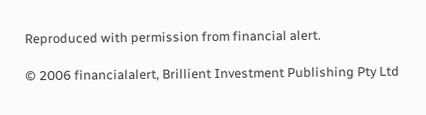Reproduced with permission from financial alert.

© 2006 financialalert, Brillient Investment Publishing Pty Ltd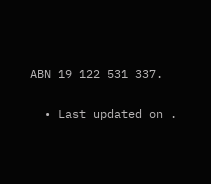ABN 19 122 531 337.

  • Last updated on .